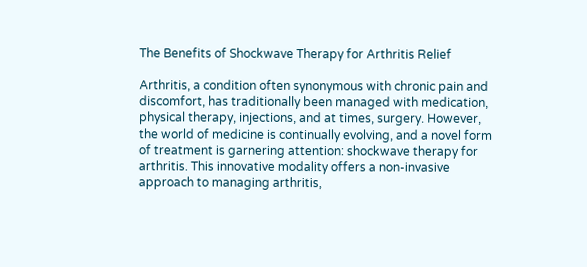The Benefits of Shockwave Therapy for Arthritis Relief

Arthritis, a condition often synonymous with chronic pain and discomfort, has traditionally been managed with medication, physical therapy, injections, and at times, surgery. However, the world of medicine is continually evolving, and a novel form of treatment is garnering attention: shockwave therapy for arthritis. This innovative modality offers a non-invasive approach to managing arthritis,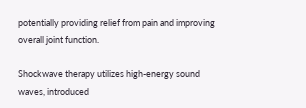potentially providing relief from pain and improving overall joint function.

Shockwave therapy utilizes high-energy sound waves, introduced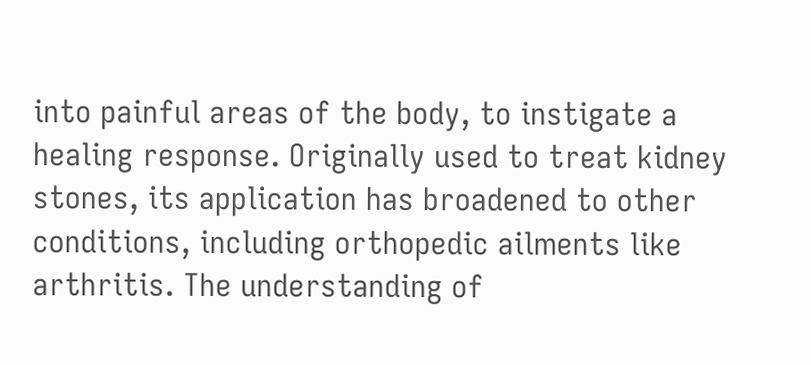into painful areas of the body, to instigate a healing response. Originally used to treat kidney stones, its application has broadened to other conditions, including orthopedic ailments like arthritis. The understanding of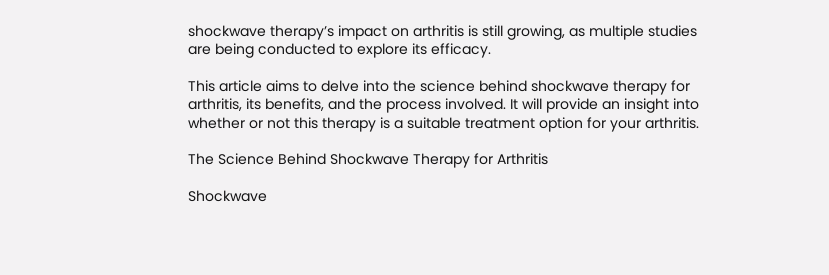shockwave therapy’s impact on arthritis is still growing, as multiple studies are being conducted to explore its efficacy.

This article aims to delve into the science behind shockwave therapy for arthritis, its benefits, and the process involved. It will provide an insight into whether or not this therapy is a suitable treatment option for your arthritis.

The Science Behind Shockwave Therapy for Arthritis

Shockwave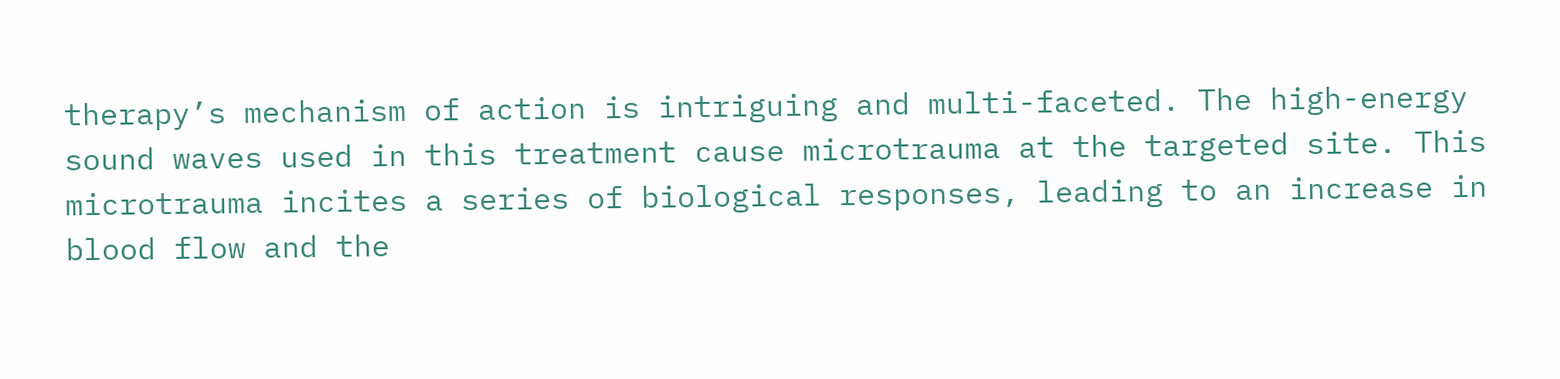therapy’s mechanism of action is intriguing and multi-faceted. The high-energy sound waves used in this treatment cause microtrauma at the targeted site. This microtrauma incites a series of biological responses, leading to an increase in blood flow and the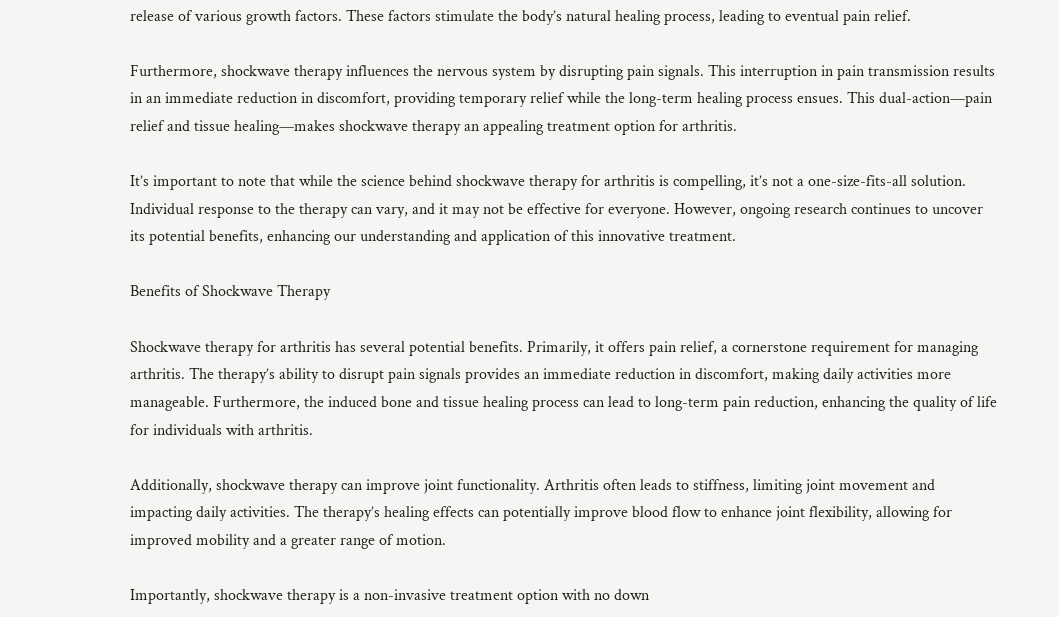release of various growth factors. These factors stimulate the body’s natural healing process, leading to eventual pain relief.

Furthermore, shockwave therapy influences the nervous system by disrupting pain signals. This interruption in pain transmission results in an immediate reduction in discomfort, providing temporary relief while the long-term healing process ensues. This dual-action—pain relief and tissue healing—makes shockwave therapy an appealing treatment option for arthritis.

It’s important to note that while the science behind shockwave therapy for arthritis is compelling, it’s not a one-size-fits-all solution. Individual response to the therapy can vary, and it may not be effective for everyone. However, ongoing research continues to uncover its potential benefits, enhancing our understanding and application of this innovative treatment.

Benefits of Shockwave Therapy

Shockwave therapy for arthritis has several potential benefits. Primarily, it offers pain relief, a cornerstone requirement for managing arthritis. The therapy’s ability to disrupt pain signals provides an immediate reduction in discomfort, making daily activities more manageable. Furthermore, the induced bone and tissue healing process can lead to long-term pain reduction, enhancing the quality of life for individuals with arthritis.

Additionally, shockwave therapy can improve joint functionality. Arthritis often leads to stiffness, limiting joint movement and impacting daily activities. The therapy’s healing effects can potentially improve blood flow to enhance joint flexibility, allowing for improved mobility and a greater range of motion.

Importantly, shockwave therapy is a non-invasive treatment option with no down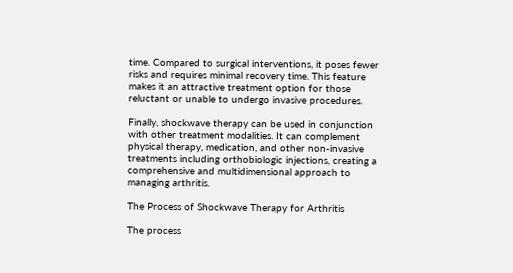time. Compared to surgical interventions, it poses fewer risks and requires minimal recovery time. This feature makes it an attractive treatment option for those reluctant or unable to undergo invasive procedures.

Finally, shockwave therapy can be used in conjunction with other treatment modalities. It can complement physical therapy, medication, and other non-invasive treatments including orthobiologic injections, creating a comprehensive and multidimensional approach to managing arthritis.

The Process of Shockwave Therapy for Arthritis

The process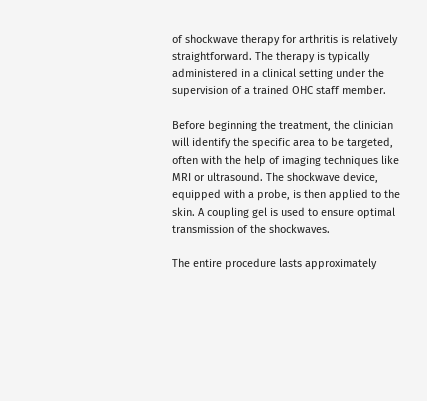of shockwave therapy for arthritis is relatively straightforward. The therapy is typically administered in a clinical setting under the supervision of a trained OHC staff member.

Before beginning the treatment, the clinician will identify the specific area to be targeted, often with the help of imaging techniques like MRI or ultrasound. The shockwave device, equipped with a probe, is then applied to the skin. A coupling gel is used to ensure optimal transmission of the shockwaves.

The entire procedure lasts approximately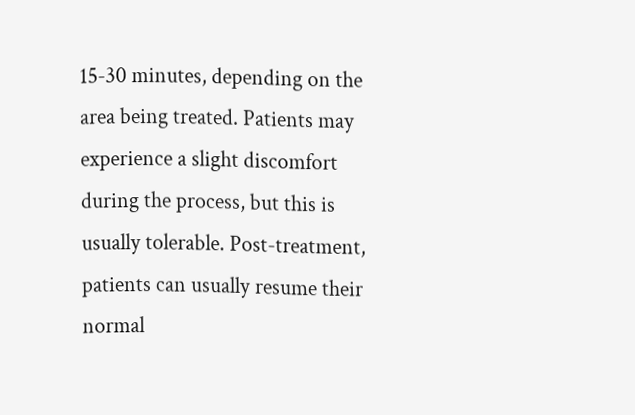15-30 minutes, depending on the area being treated. Patients may experience a slight discomfort during the process, but this is usually tolerable. Post-treatment, patients can usually resume their normal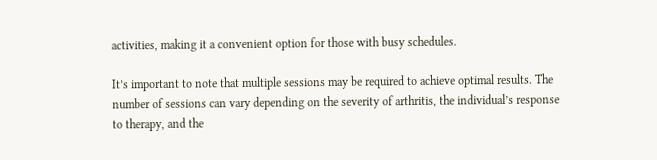activities, making it a convenient option for those with busy schedules.

It’s important to note that multiple sessions may be required to achieve optimal results. The number of sessions can vary depending on the severity of arthritis, the individual’s response to therapy, and the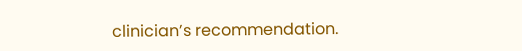clinician’s recommendation.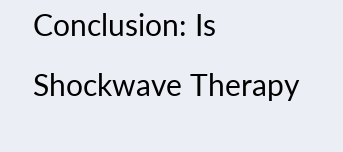Conclusion: Is Shockwave Therapy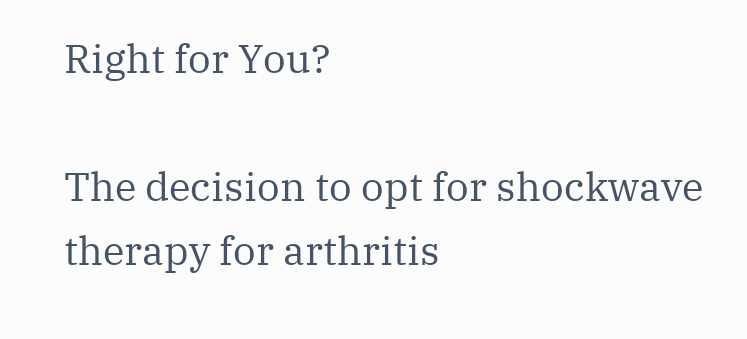Right for You?

The decision to opt for shockwave therapy for arthritis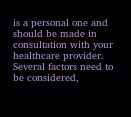is a personal one and should be made in consultation with your healthcare provider. Several factors need to be considered,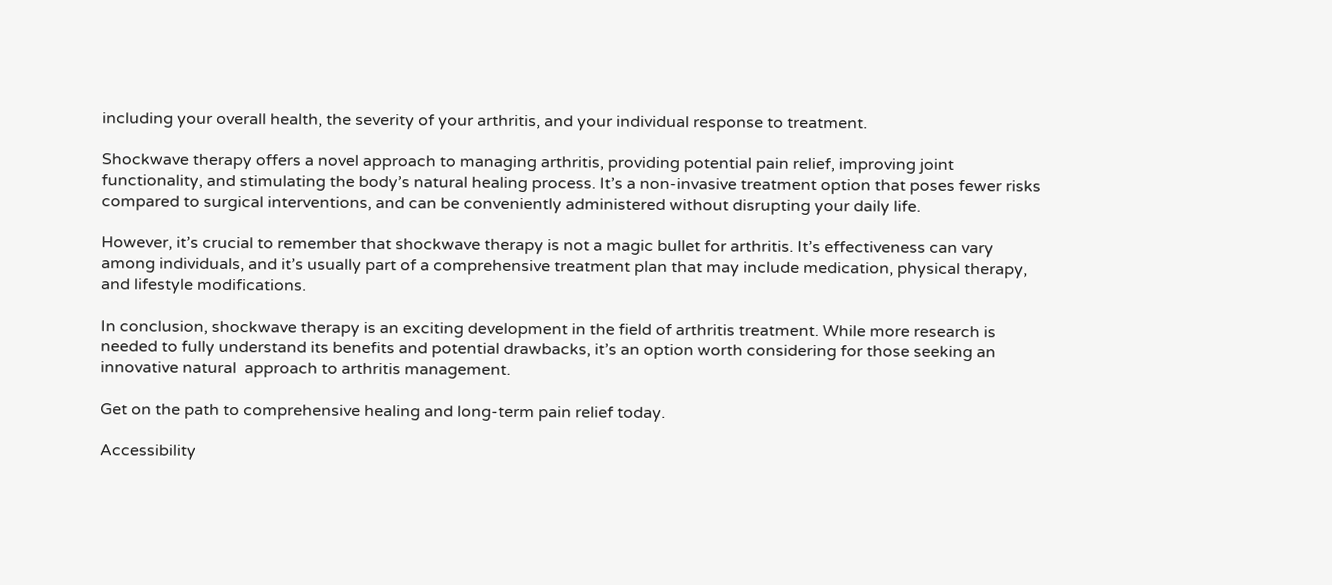including your overall health, the severity of your arthritis, and your individual response to treatment.

Shockwave therapy offers a novel approach to managing arthritis, providing potential pain relief, improving joint functionality, and stimulating the body’s natural healing process. It’s a non-invasive treatment option that poses fewer risks compared to surgical interventions, and can be conveniently administered without disrupting your daily life.

However, it’s crucial to remember that shockwave therapy is not a magic bullet for arthritis. It’s effectiveness can vary among individuals, and it’s usually part of a comprehensive treatment plan that may include medication, physical therapy, and lifestyle modifications.

In conclusion, shockwave therapy is an exciting development in the field of arthritis treatment. While more research is needed to fully understand its benefits and potential drawbacks, it’s an option worth considering for those seeking an innovative natural  approach to arthritis management.

Get on the path to comprehensive healing and long-term pain relief today.

Accessibility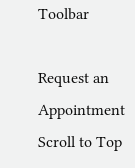Toolbar

Request an Appointment
Scroll to Top